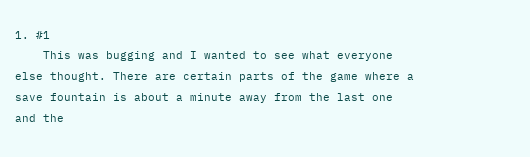1. #1
    This was bugging and I wanted to see what everyone else thought. There are certain parts of the game where a save fountain is about a minute away from the last one and the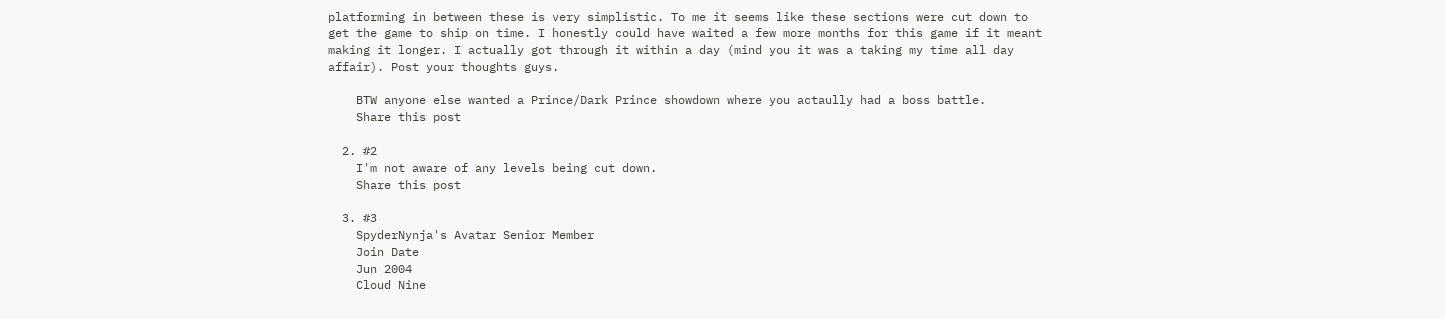platforming in between these is very simplistic. To me it seems like these sections were cut down to get the game to ship on time. I honestly could have waited a few more months for this game if it meant making it longer. I actually got through it within a day (mind you it was a taking my time all day affair). Post your thoughts guys.

    BTW anyone else wanted a Prince/Dark Prince showdown where you actaully had a boss battle.
    Share this post

  2. #2
    I'm not aware of any levels being cut down.
    Share this post

  3. #3
    SpyderNynja's Avatar Senior Member
    Join Date
    Jun 2004
    Cloud Nine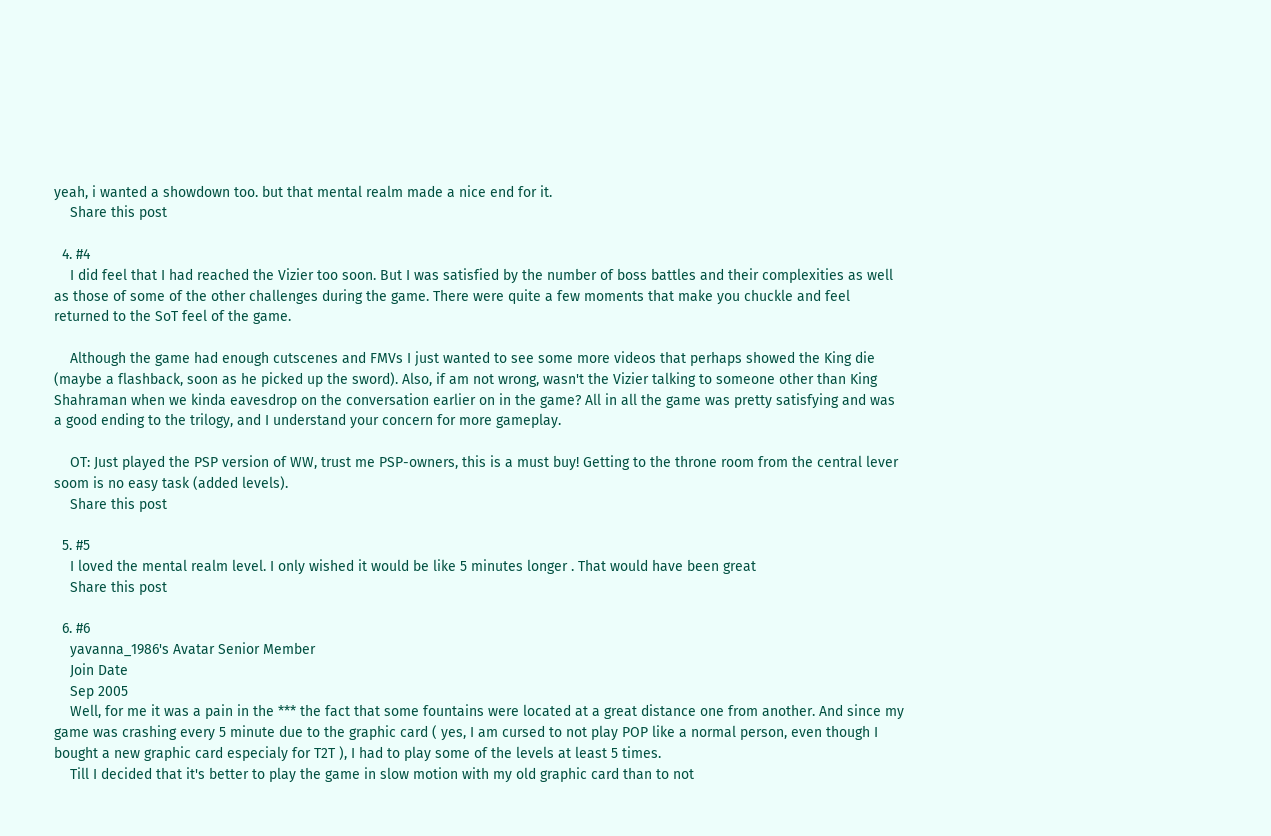yeah, i wanted a showdown too. but that mental realm made a nice end for it.
    Share this post

  4. #4
    I did feel that I had reached the Vizier too soon. But I was satisfied by the number of boss battles and their complexities as well as those of some of the other challenges during the game. There were quite a few moments that make you chuckle and feel returned to the SoT feel of the game.

    Although the game had enough cutscenes and FMVs I just wanted to see some more videos that perhaps showed the King die (maybe a flashback, soon as he picked up the sword). Also, if am not wrong, wasn't the Vizier talking to someone other than King Shahraman when we kinda eavesdrop on the conversation earlier on in the game? All in all the game was pretty satisfying and was a good ending to the trilogy, and I understand your concern for more gameplay.

    OT: Just played the PSP version of WW, trust me PSP-owners, this is a must buy! Getting to the throne room from the central lever soom is no easy task (added levels).
    Share this post

  5. #5
    I loved the mental realm level. I only wished it would be like 5 minutes longer . That would have been great
    Share this post

  6. #6
    yavanna_1986's Avatar Senior Member
    Join Date
    Sep 2005
    Well, for me it was a pain in the *** the fact that some fountains were located at a great distance one from another. And since my game was crashing every 5 minute due to the graphic card ( yes, I am cursed to not play POP like a normal person, even though I bought a new graphic card especialy for T2T ), I had to play some of the levels at least 5 times.
    Till I decided that it's better to play the game in slow motion with my old graphic card than to not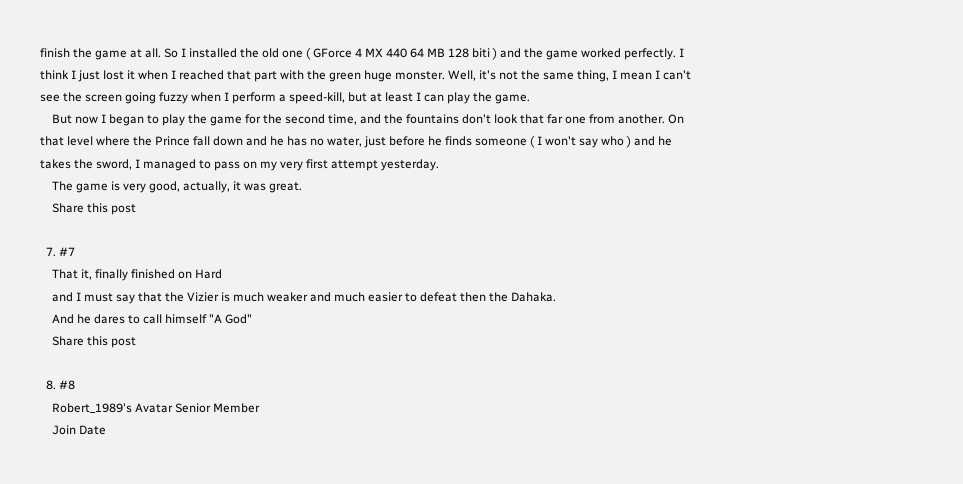finish the game at all. So I installed the old one ( GForce 4 MX 440 64 MB 128 biti ) and the game worked perfectly. I think I just lost it when I reached that part with the green huge monster. Well, it's not the same thing, I mean I can't see the screen going fuzzy when I perform a speed-kill, but at least I can play the game.
    But now I began to play the game for the second time, and the fountains don't look that far one from another. On that level where the Prince fall down and he has no water, just before he finds someone ( I won't say who ) and he takes the sword, I managed to pass on my very first attempt yesterday.
    The game is very good, actually, it was great.
    Share this post

  7. #7
    That it, finally finished on Hard
    and I must say that the Vizier is much weaker and much easier to defeat then the Dahaka.
    And he dares to call himself "A God"
    Share this post

  8. #8
    Robert_1989's Avatar Senior Member
    Join Date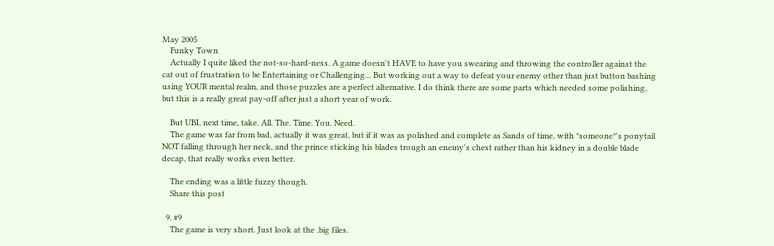May 2005
    Funky Town
    Actually I quite liked the not-so-hard-ness. A game doesn't HAVE to have you swearing and throwing the controller against the cat out of frustration to be Entertaining or Challenging... But working out a way to defeat your enemy other than just button bashing using YOUR mental realm, and those puzzles are a perfect alternative. I do think there are some parts which needed some polishing, but this is a really great pay-off after just a short year of work.

    But UBI, next time, take. All. The. Time. You. Need.
    The game was far from bad, actually it was great, but if it was as polished and complete as Sands of time, with *someone*'s ponytail NOT falling through her neck, and the prince sticking his blades trough an enemy's chest rather than his kidney in a double blade decap, that really works even better.

    The ending was a little fuzzy though.
    Share this post

  9. #9
    The game is very short. Just look at the .big files.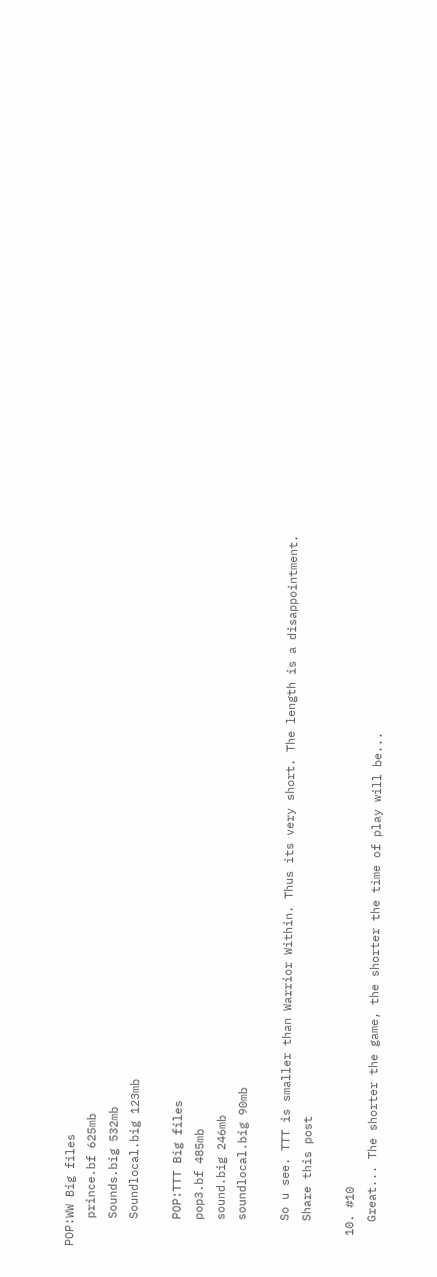POP:WW Big files
    prince.bf 625mb
    Sounds.big 532mb
    Soundlocal.big 123mb

    POP:TTT Big files
    pop3.bf 485mb
    sound.big 246mb
    soundlocal.big 90mb

    So u see. TTT is smaller than Warrior Within. Thus its very short. The length is a disappointment.
    Share this post

  10. #10
    Great... The shorter the game, the shorter the time of play will be...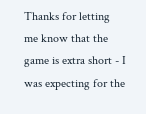Thanks for letting me know that the game is extra short - I was expecting for the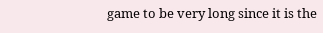game to be very long since it is the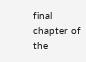final chapter of the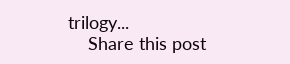trilogy...
    Share this post